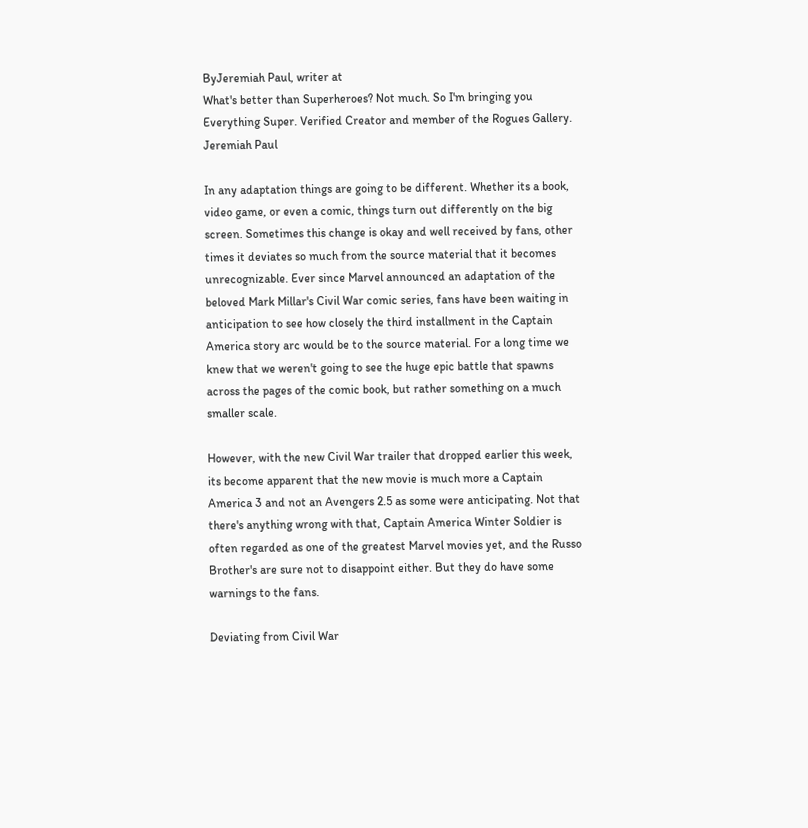ByJeremiah Paul, writer at
What's better than Superheroes? Not much. So I'm bringing you Everything Super. Verified Creator and member of the Rogues Gallery.
Jeremiah Paul

In any adaptation things are going to be different. Whether its a book, video game, or even a comic, things turn out differently on the big screen. Sometimes this change is okay and well received by fans, other times it deviates so much from the source material that it becomes unrecognizable. Ever since Marvel announced an adaptation of the beloved Mark Millar's Civil War comic series, fans have been waiting in anticipation to see how closely the third installment in the Captain America story arc would be to the source material. For a long time we knew that we weren't going to see the huge epic battle that spawns across the pages of the comic book, but rather something on a much smaller scale.

However, with the new Civil War trailer that dropped earlier this week, its become apparent that the new movie is much more a Captain America 3 and not an Avengers 2.5 as some were anticipating. Not that there's anything wrong with that, Captain America Winter Soldier is often regarded as one of the greatest Marvel movies yet, and the Russo Brother's are sure not to disappoint either. But they do have some warnings to the fans.

Deviating from Civil War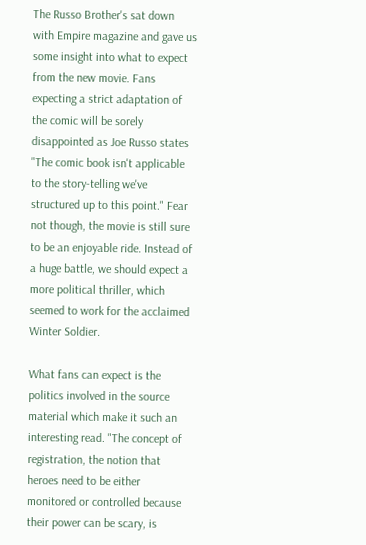The Russo Brother's sat down with Empire magazine and gave us some insight into what to expect from the new movie. Fans expecting a strict adaptation of the comic will be sorely disappointed as Joe Russo states "The comic book isn't applicable to the story-telling we've structured up to this point." Fear not though, the movie is still sure to be an enjoyable ride. Instead of a huge battle, we should expect a more political thriller, which seemed to work for the acclaimed Winter Soldier.

What fans can expect is the politics involved in the source material which make it such an interesting read. "The concept of registration, the notion that heroes need to be either monitored or controlled because their power can be scary, is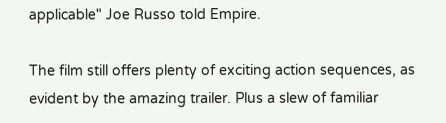applicable" Joe Russo told Empire.

The film still offers plenty of exciting action sequences, as evident by the amazing trailer. Plus a slew of familiar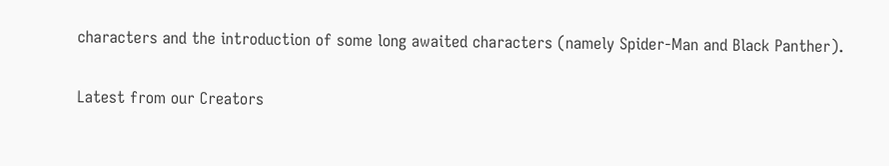characters and the introduction of some long awaited characters (namely Spider-Man and Black Panther).


Latest from our Creators